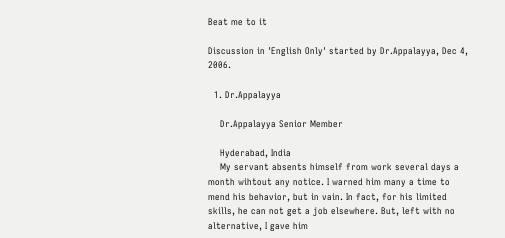Beat me to it

Discussion in 'English Only' started by Dr.Appalayya, Dec 4, 2006.

  1. Dr.Appalayya

    Dr.Appalayya Senior Member

    Hyderabad, India
    My servant absents himself from work several days a month wihtout any notice. I warned him many a time to mend his behavior, but in vain. In fact, for his limited skills, he can not get a job elsewhere. But, left with no alternative, I gave him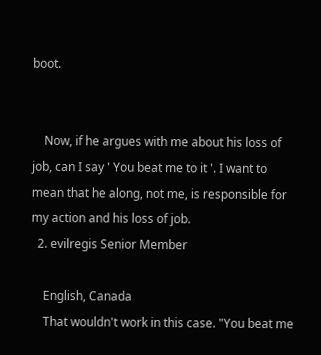boot.


    Now, if he argues with me about his loss of job, can I say ' You beat me to it '. I want to mean that he along, not me, is responsible for my action and his loss of job.
  2. evilregis Senior Member

    English, Canada
    That wouldn't work in this case. "You beat me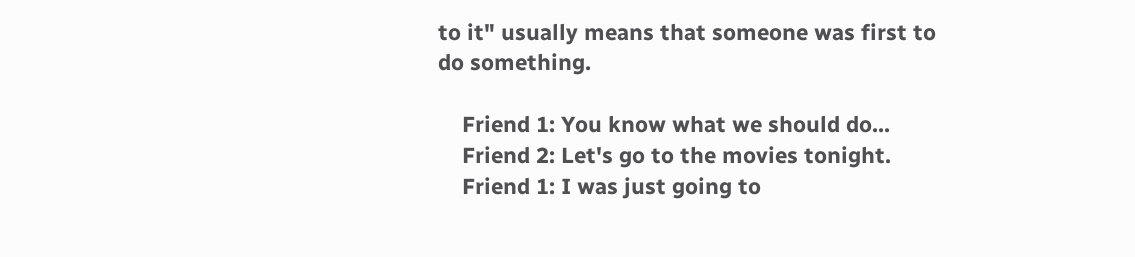to it" usually means that someone was first to do something.

    Friend 1: You know what we should do...
    Friend 2: Let's go to the movies tonight.
    Friend 1: I was just going to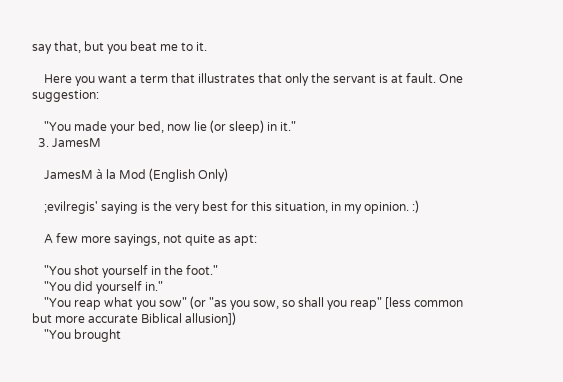say that, but you beat me to it.

    Here you want a term that illustrates that only the servant is at fault. One suggestion:

    "You made your bed, now lie (or sleep) in it."
  3. JamesM

    JamesM à la Mod (English Only)

    ;evilregis' saying is the very best for this situation, in my opinion. :)

    A few more sayings, not quite as apt:

    "You shot yourself in the foot."
    "You did yourself in."
    "You reap what you sow" (or "as you sow, so shall you reap" [less common but more accurate Biblical allusion])
    "You brought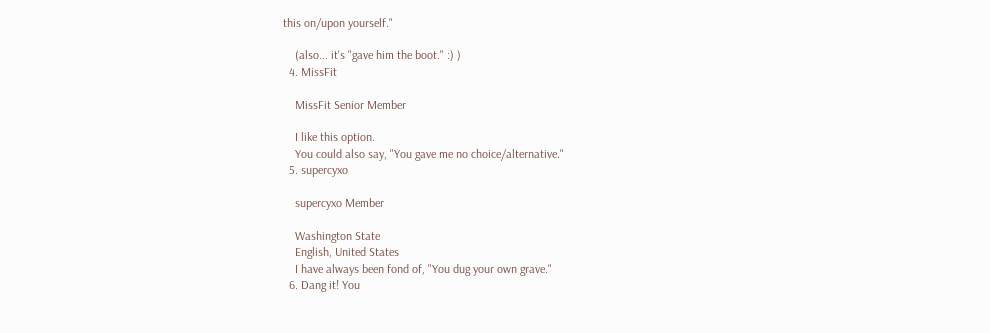this on/upon yourself."

    (also... it's "gave him the boot." :) )
  4. MissFit

    MissFit Senior Member

    I like this option.
    You could also say, "You gave me no choice/alternative."
  5. supercyxo

    supercyxo Member

    Washington State
    English, United States
    I have always been fond of, "You dug your own grave."
  6. Dang it! You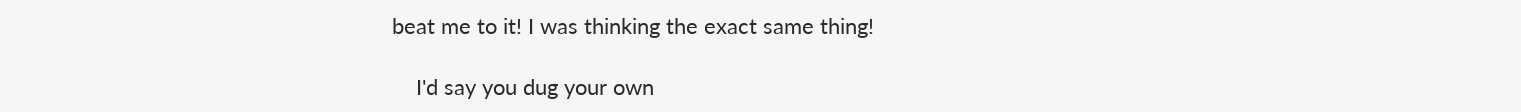beat me to it! I was thinking the exact same thing!

    I'd say you dug your own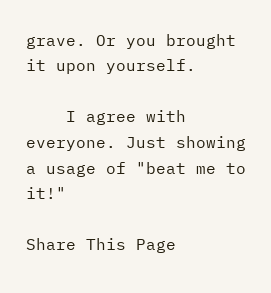grave. Or you brought it upon yourself.

    I agree with everyone. Just showing a usage of "beat me to it!"

Share This Page